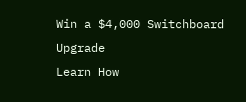Win a $4,000 Switchboard Upgrade
Learn How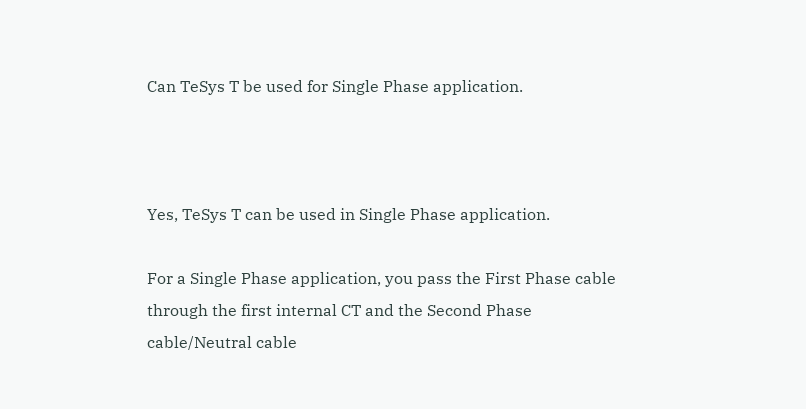Can TeSys T be used for Single Phase application.



Yes, TeSys T can be used in Single Phase application.

For a Single Phase application, you pass the First Phase cable through the first internal CT and the Second Phase cable/Neutral cable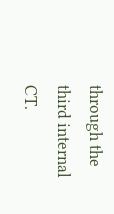through the third internal CT.